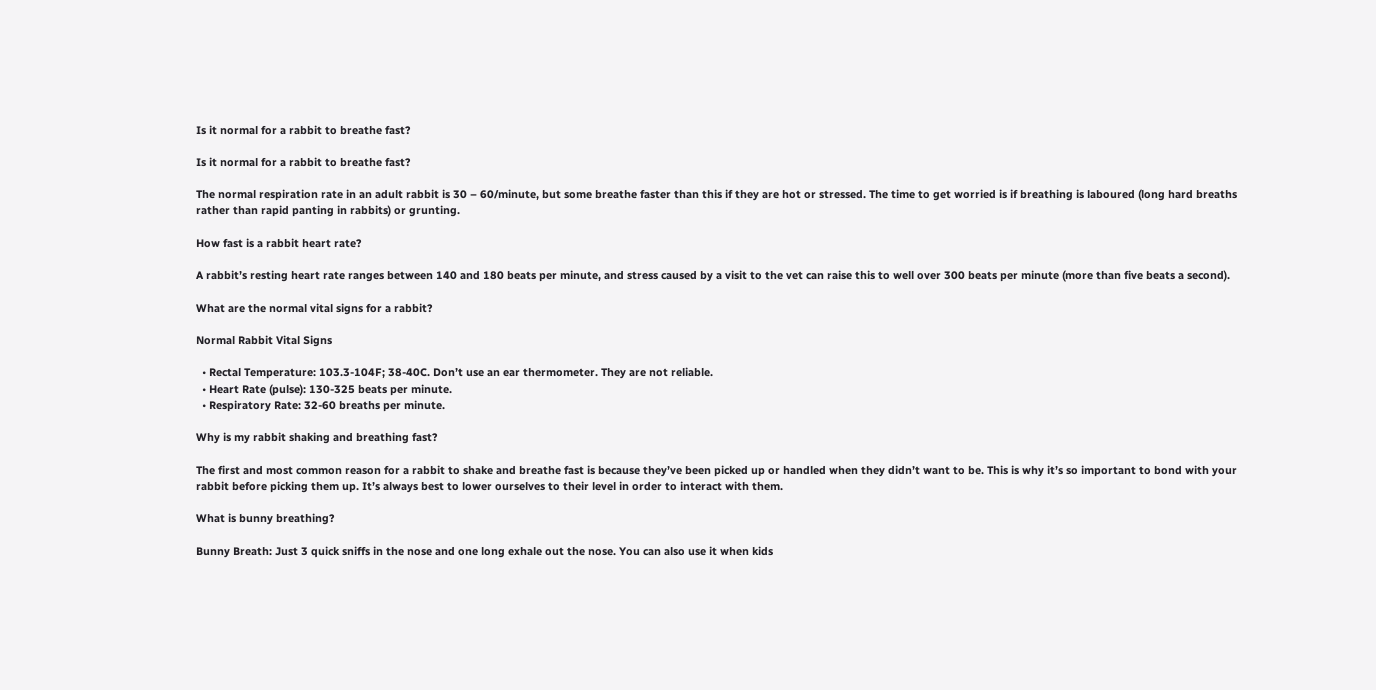Is it normal for a rabbit to breathe fast?

Is it normal for a rabbit to breathe fast?

The normal respiration rate in an adult rabbit is 30 – 60/minute, but some breathe faster than this if they are hot or stressed. The time to get worried is if breathing is laboured (long hard breaths rather than rapid panting in rabbits) or grunting.

How fast is a rabbit heart rate?

A rabbit’s resting heart rate ranges between 140 and 180 beats per minute, and stress caused by a visit to the vet can raise this to well over 300 beats per minute (more than five beats a second).

What are the normal vital signs for a rabbit?

Normal Rabbit Vital Signs

  • Rectal Temperature: 103.3-104F; 38-40C. Don’t use an ear thermometer. They are not reliable.
  • Heart Rate (pulse): 130-325 beats per minute.
  • Respiratory Rate: 32-60 breaths per minute.

Why is my rabbit shaking and breathing fast?

The first and most common reason for a rabbit to shake and breathe fast is because they’ve been picked up or handled when they didn’t want to be. This is why it’s so important to bond with your rabbit before picking them up. It’s always best to lower ourselves to their level in order to interact with them.

What is bunny breathing?

Bunny Breath: Just 3 quick sniffs in the nose and one long exhale out the nose. You can also use it when kids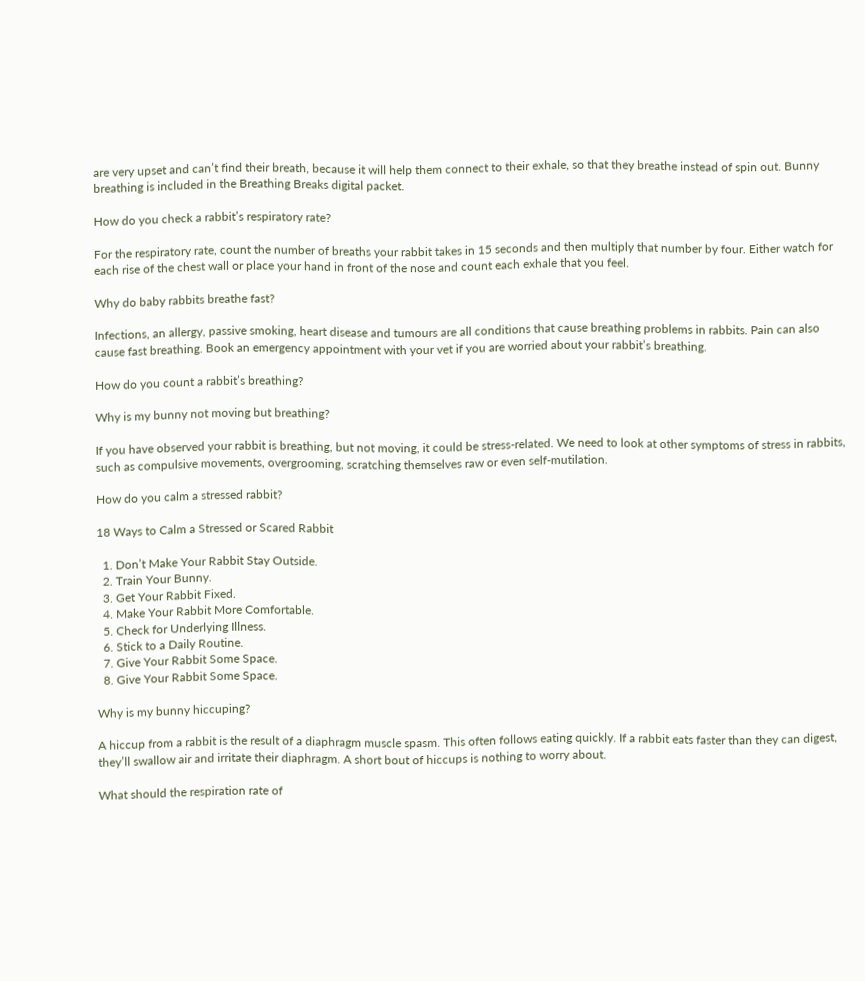are very upset and can’t find their breath, because it will help them connect to their exhale, so that they breathe instead of spin out. Bunny breathing is included in the Breathing Breaks digital packet.

How do you check a rabbit’s respiratory rate?

For the respiratory rate, count the number of breaths your rabbit takes in 15 seconds and then multiply that number by four. Either watch for each rise of the chest wall or place your hand in front of the nose and count each exhale that you feel.

Why do baby rabbits breathe fast?

Infections, an allergy, passive smoking, heart disease and tumours are all conditions that cause breathing problems in rabbits. Pain can also cause fast breathing. Book an emergency appointment with your vet if you are worried about your rabbit’s breathing.

How do you count a rabbit’s breathing?

Why is my bunny not moving but breathing?

If you have observed your rabbit is breathing, but not moving, it could be stress-related. We need to look at other symptoms of stress in rabbits, such as compulsive movements, overgrooming, scratching themselves raw or even self-mutilation.

How do you calm a stressed rabbit?

18 Ways to Calm a Stressed or Scared Rabbit

  1. Don’t Make Your Rabbit Stay Outside.
  2. Train Your Bunny.
  3. Get Your Rabbit Fixed.
  4. Make Your Rabbit More Comfortable.
  5. Check for Underlying Illness.
  6. Stick to a Daily Routine.
  7. Give Your Rabbit Some Space.
  8. Give Your Rabbit Some Space.

Why is my bunny hiccuping?

A hiccup from a rabbit is the result of a diaphragm muscle spasm. This often follows eating quickly. If a rabbit eats faster than they can digest, they’ll swallow air and irritate their diaphragm. A short bout of hiccups is nothing to worry about.

What should the respiration rate of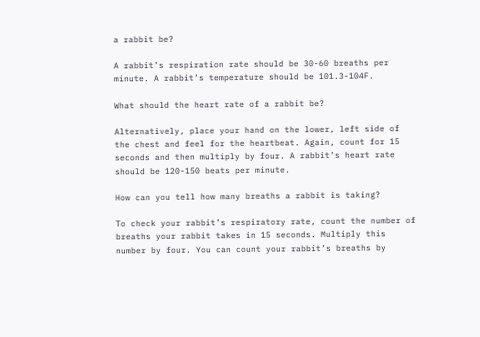a rabbit be?

A rabbit’s respiration rate should be 30-60 breaths per minute. A rabbit’s temperature should be 101.3-104F.

What should the heart rate of a rabbit be?

Alternatively, place your hand on the lower, left side of the chest and feel for the heartbeat. Again, count for 15 seconds and then multiply by four. A rabbit’s heart rate should be 120-150 beats per minute.

How can you tell how many breaths a rabbit is taking?

To check your rabbit’s respiratory rate, count the number of breaths your rabbit takes in 15 seconds. Multiply this number by four. You can count your rabbit’s breaths by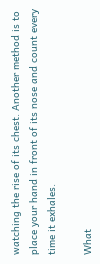watching the rise of its chest. Another method is to place your hand in front of its nose and count every time it exhales.

What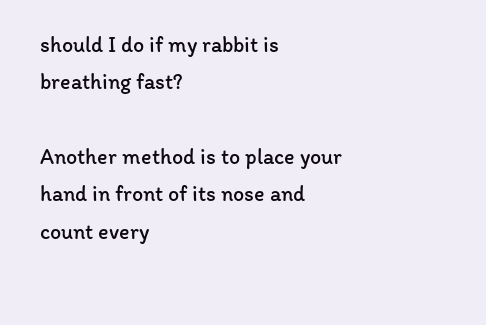should I do if my rabbit is breathing fast?

Another method is to place your hand in front of its nose and count every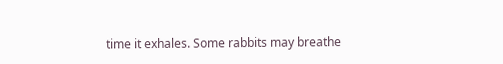time it exhales. Some rabbits may breathe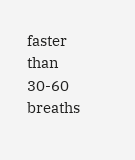faster than 30-60 breaths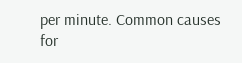per minute. Common causes for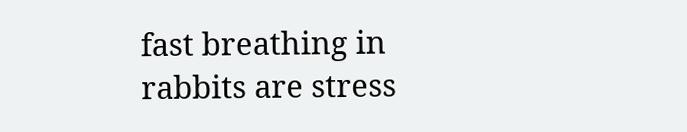fast breathing in rabbits are stress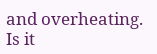and overheating. Is it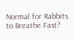Normal for Rabbits to Breathe Fast?